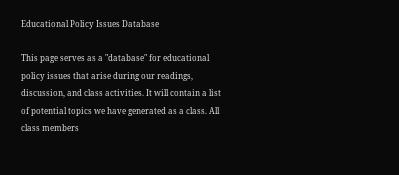Educational Policy Issues Database

This page serves as a "database" for educational policy issues that arise during our readings, discussion, and class activities. It will contain a list of potential topics we have generated as a class. All class members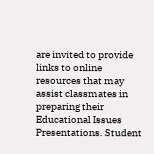are invited to provide links to online resources that may assist classmates in preparing their Educational Issues Presentations. Student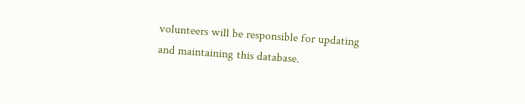volunteers will be responsible for updating and maintaining this database.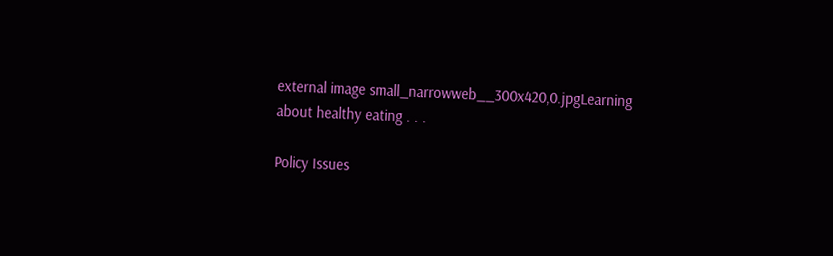external image small_narrowweb__300x420,0.jpgLearning about healthy eating . . .

Policy Issues